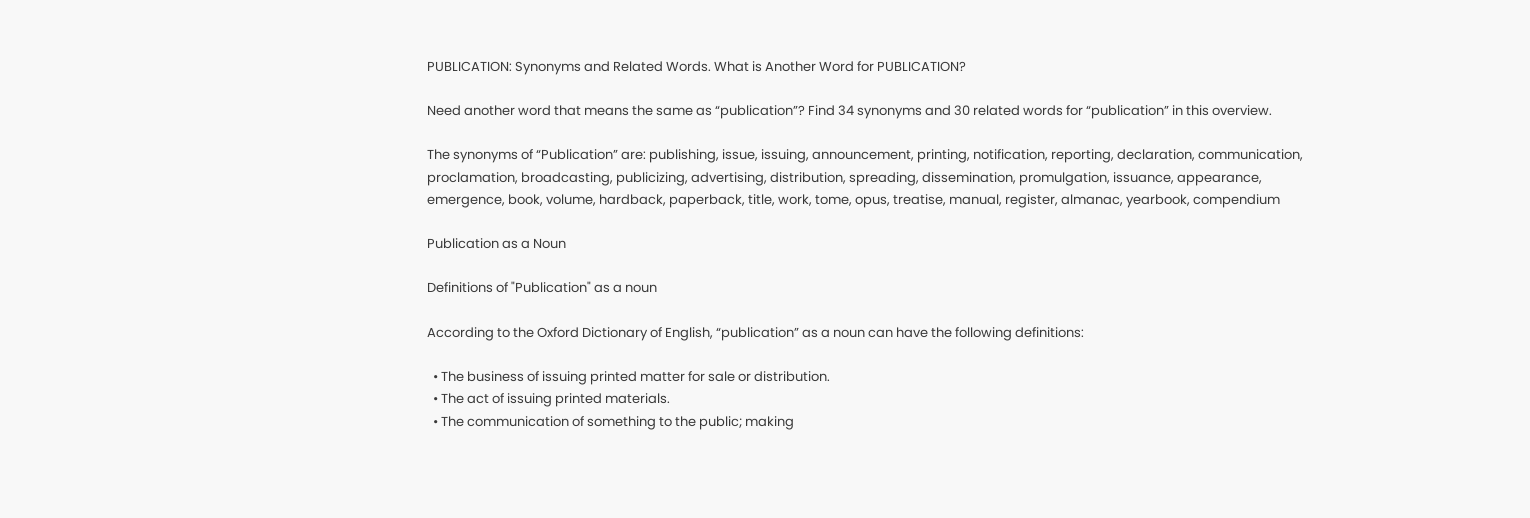PUBLICATION: Synonyms and Related Words. What is Another Word for PUBLICATION?

Need another word that means the same as “publication”? Find 34 synonyms and 30 related words for “publication” in this overview.

The synonyms of “Publication” are: publishing, issue, issuing, announcement, printing, notification, reporting, declaration, communication, proclamation, broadcasting, publicizing, advertising, distribution, spreading, dissemination, promulgation, issuance, appearance, emergence, book, volume, hardback, paperback, title, work, tome, opus, treatise, manual, register, almanac, yearbook, compendium

Publication as a Noun

Definitions of "Publication" as a noun

According to the Oxford Dictionary of English, “publication” as a noun can have the following definitions:

  • The business of issuing printed matter for sale or distribution.
  • The act of issuing printed materials.
  • The communication of something to the public; making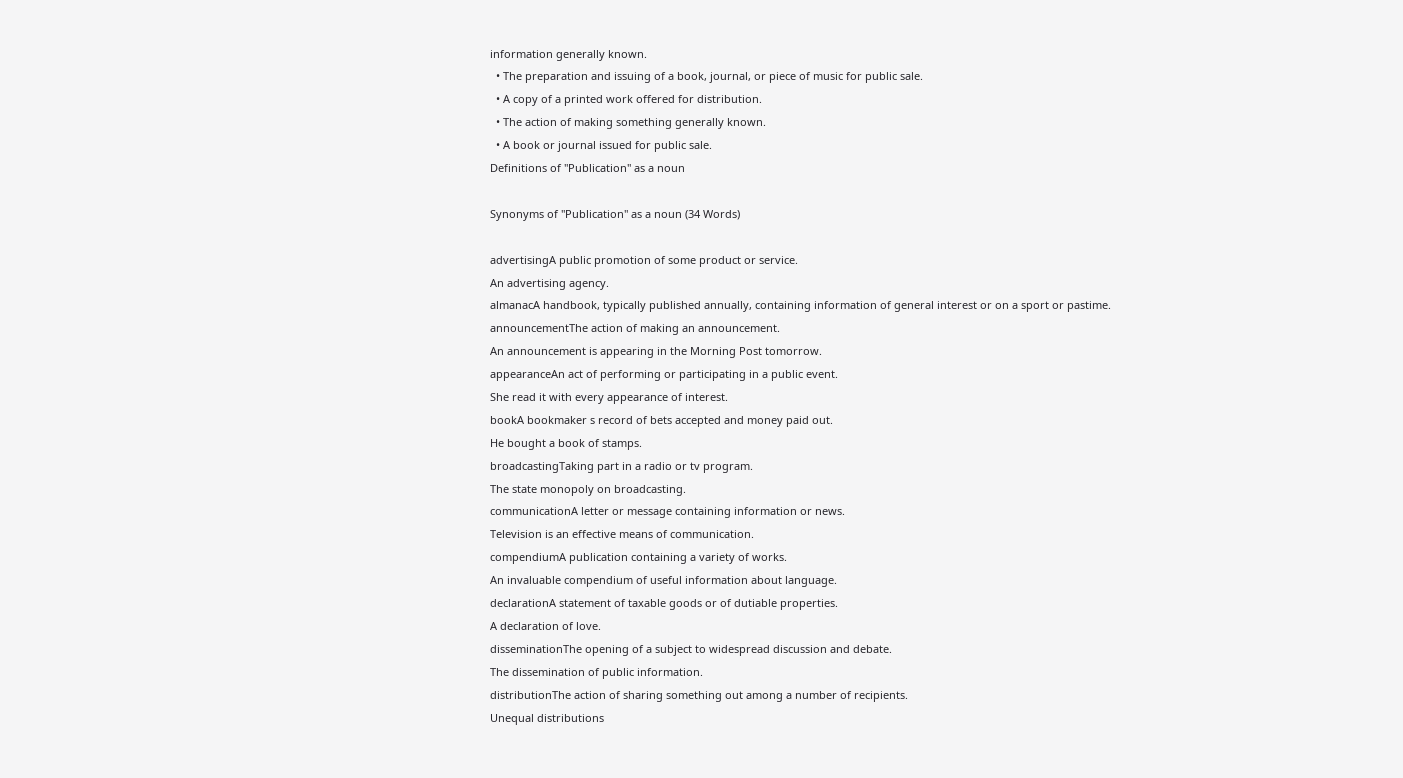information generally known.
  • The preparation and issuing of a book, journal, or piece of music for public sale.
  • A copy of a printed work offered for distribution.
  • The action of making something generally known.
  • A book or journal issued for public sale.
Definitions of "Publication" as a noun

Synonyms of "Publication" as a noun (34 Words)

advertisingA public promotion of some product or service.
An advertising agency.
almanacA handbook, typically published annually, containing information of general interest or on a sport or pastime.
announcementThe action of making an announcement.
An announcement is appearing in the Morning Post tomorrow.
appearanceAn act of performing or participating in a public event.
She read it with every appearance of interest.
bookA bookmaker s record of bets accepted and money paid out.
He bought a book of stamps.
broadcastingTaking part in a radio or tv program.
The state monopoly on broadcasting.
communicationA letter or message containing information or news.
Television is an effective means of communication.
compendiumA publication containing a variety of works.
An invaluable compendium of useful information about language.
declarationA statement of taxable goods or of dutiable properties.
A declaration of love.
disseminationThe opening of a subject to widespread discussion and debate.
The dissemination of public information.
distributionThe action of sharing something out among a number of recipients.
Unequal distributions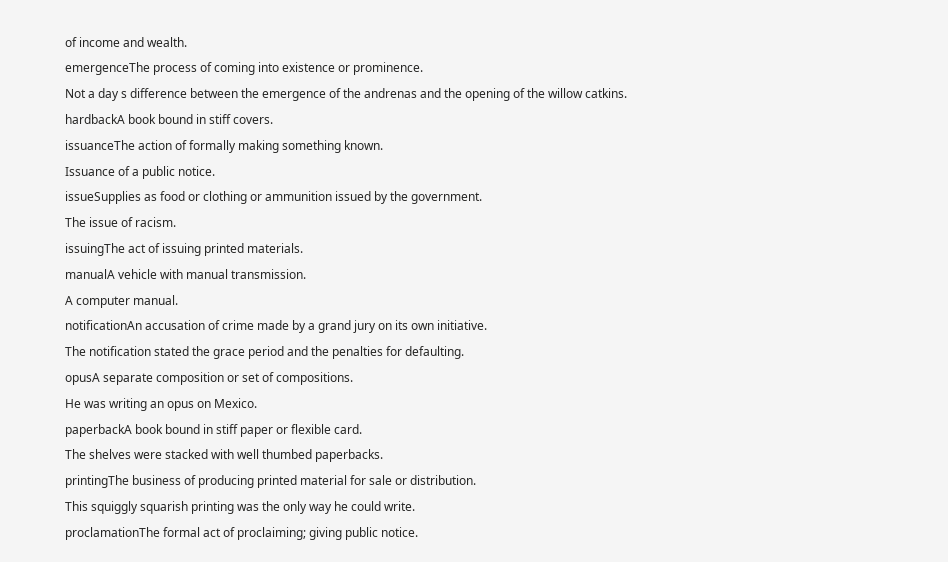of income and wealth.
emergenceThe process of coming into existence or prominence.
Not a day s difference between the emergence of the andrenas and the opening of the willow catkins.
hardbackA book bound in stiff covers.
issuanceThe action of formally making something known.
Issuance of a public notice.
issueSupplies as food or clothing or ammunition issued by the government.
The issue of racism.
issuingThe act of issuing printed materials.
manualA vehicle with manual transmission.
A computer manual.
notificationAn accusation of crime made by a grand jury on its own initiative.
The notification stated the grace period and the penalties for defaulting.
opusA separate composition or set of compositions.
He was writing an opus on Mexico.
paperbackA book bound in stiff paper or flexible card.
The shelves were stacked with well thumbed paperbacks.
printingThe business of producing printed material for sale or distribution.
This squiggly squarish printing was the only way he could write.
proclamationThe formal act of proclaiming; giving public notice.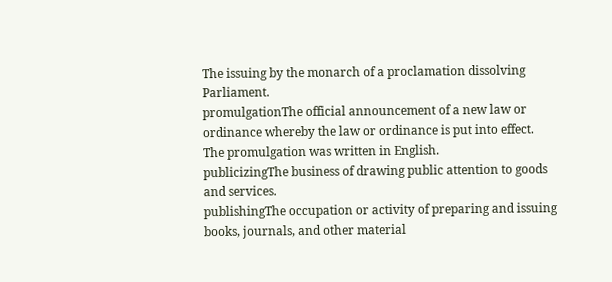The issuing by the monarch of a proclamation dissolving Parliament.
promulgationThe official announcement of a new law or ordinance whereby the law or ordinance is put into effect.
The promulgation was written in English.
publicizingThe business of drawing public attention to goods and services.
publishingThe occupation or activity of preparing and issuing books, journals, and other material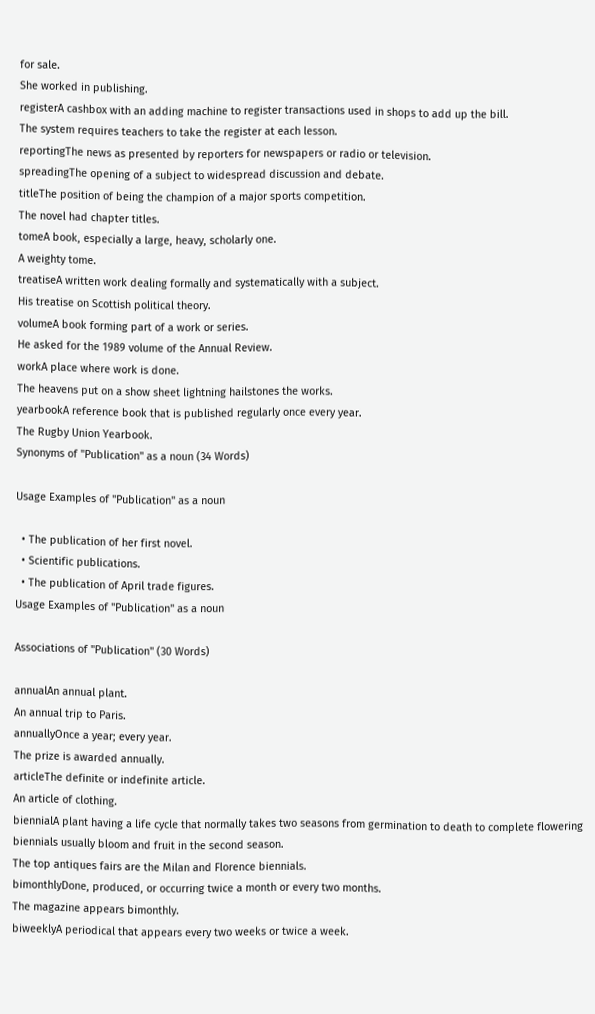for sale.
She worked in publishing.
registerA cashbox with an adding machine to register transactions used in shops to add up the bill.
The system requires teachers to take the register at each lesson.
reportingThe news as presented by reporters for newspapers or radio or television.
spreadingThe opening of a subject to widespread discussion and debate.
titleThe position of being the champion of a major sports competition.
The novel had chapter titles.
tomeA book, especially a large, heavy, scholarly one.
A weighty tome.
treatiseA written work dealing formally and systematically with a subject.
His treatise on Scottish political theory.
volumeA book forming part of a work or series.
He asked for the 1989 volume of the Annual Review.
workA place where work is done.
The heavens put on a show sheet lightning hailstones the works.
yearbookA reference book that is published regularly once every year.
The Rugby Union Yearbook.
Synonyms of "Publication" as a noun (34 Words)

Usage Examples of "Publication" as a noun

  • The publication of her first novel.
  • Scientific publications.
  • The publication of April trade figures.
Usage Examples of "Publication" as a noun

Associations of "Publication" (30 Words)

annualAn annual plant.
An annual trip to Paris.
annuallyOnce a year; every year.
The prize is awarded annually.
articleThe definite or indefinite article.
An article of clothing.
biennialA plant having a life cycle that normally takes two seasons from germination to death to complete flowering biennials usually bloom and fruit in the second season.
The top antiques fairs are the Milan and Florence biennials.
bimonthlyDone, produced, or occurring twice a month or every two months.
The magazine appears bimonthly.
biweeklyA periodical that appears every two weeks or twice a week.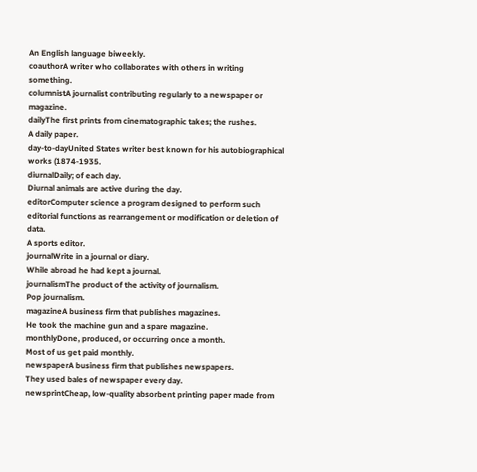An English language biweekly.
coauthorA writer who collaborates with others in writing something.
columnistA journalist contributing regularly to a newspaper or magazine.
dailyThe first prints from cinematographic takes; the rushes.
A daily paper.
day-to-dayUnited States writer best known for his autobiographical works (1874-1935.
diurnalDaily; of each day.
Diurnal animals are active during the day.
editorComputer science a program designed to perform such editorial functions as rearrangement or modification or deletion of data.
A sports editor.
journalWrite in a journal or diary.
While abroad he had kept a journal.
journalismThe product of the activity of journalism.
Pop journalism.
magazineA business firm that publishes magazines.
He took the machine gun and a spare magazine.
monthlyDone, produced, or occurring once a month.
Most of us get paid monthly.
newspaperA business firm that publishes newspapers.
They used bales of newspaper every day.
newsprintCheap, low-quality absorbent printing paper made from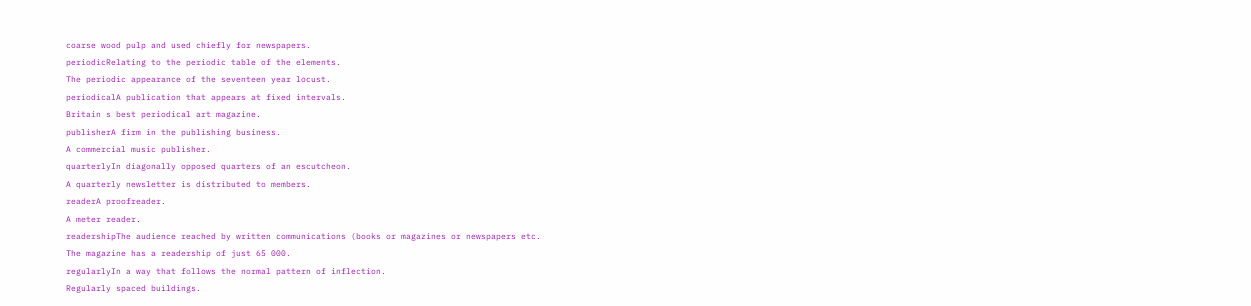coarse wood pulp and used chiefly for newspapers.
periodicRelating to the periodic table of the elements.
The periodic appearance of the seventeen year locust.
periodicalA publication that appears at fixed intervals.
Britain s best periodical art magazine.
publisherA firm in the publishing business.
A commercial music publisher.
quarterlyIn diagonally opposed quarters of an escutcheon.
A quarterly newsletter is distributed to members.
readerA proofreader.
A meter reader.
readershipThe audience reached by written communications (books or magazines or newspapers etc.
The magazine has a readership of just 65 000.
regularlyIn a way that follows the normal pattern of inflection.
Regularly spaced buildings.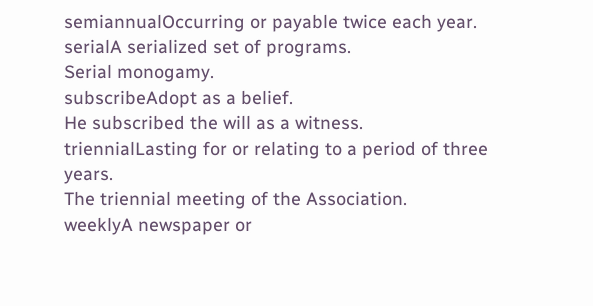semiannualOccurring or payable twice each year.
serialA serialized set of programs.
Serial monogamy.
subscribeAdopt as a belief.
He subscribed the will as a witness.
triennialLasting for or relating to a period of three years.
The triennial meeting of the Association.
weeklyA newspaper or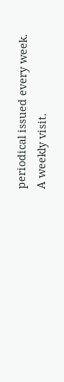periodical issued every week.
A weekly visit.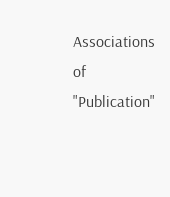Associations of "Publication"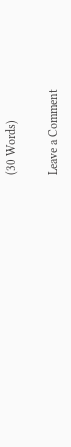(30 Words)

Leave a Comment